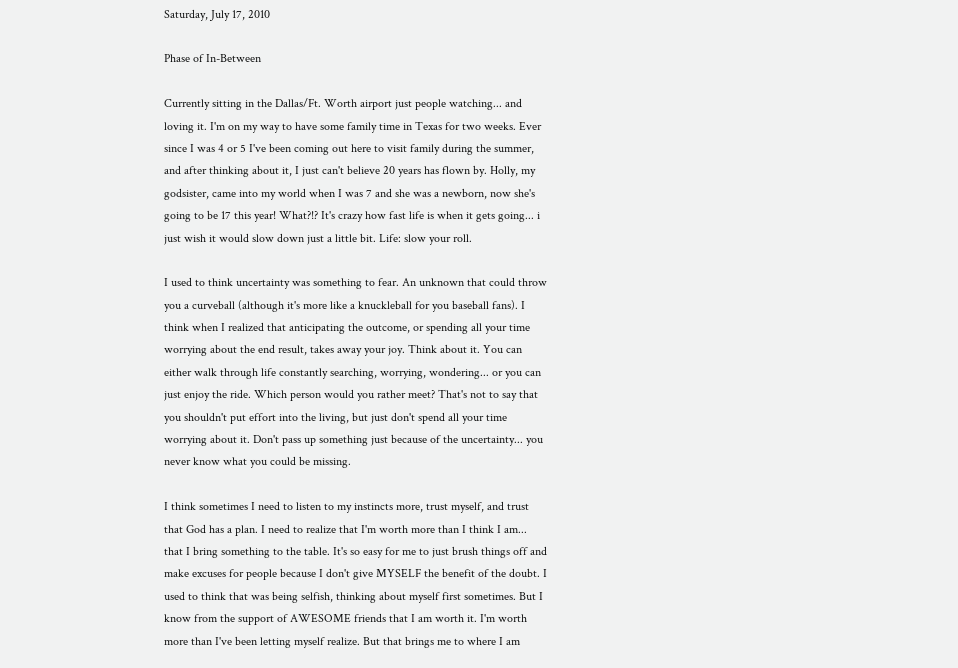Saturday, July 17, 2010

Phase of In-Between

Currently sitting in the Dallas/Ft. Worth airport just people watching... and loving it. I'm on my way to have some family time in Texas for two weeks. Ever since I was 4 or 5 I've been coming out here to visit family during the summer, and after thinking about it, I just can't believe 20 years has flown by. Holly, my godsister, came into my world when I was 7 and she was a newborn, now she's going to be 17 this year! What?!? It's crazy how fast life is when it gets going... i just wish it would slow down just a little bit. Life: slow your roll.

I used to think uncertainty was something to fear. An unknown that could throw you a curveball (although it's more like a knuckleball for you baseball fans). I think when I realized that anticipating the outcome, or spending all your time worrying about the end result, takes away your joy. Think about it. You can either walk through life constantly searching, worrying, wondering... or you can just enjoy the ride. Which person would you rather meet? That's not to say that you shouldn't put effort into the living, but just don't spend all your time worrying about it. Don't pass up something just because of the uncertainty... you never know what you could be missing.

I think sometimes I need to listen to my instincts more, trust myself, and trust that God has a plan. I need to realize that I'm worth more than I think I am... that I bring something to the table. It's so easy for me to just brush things off and make excuses for people because I don't give MYSELF the benefit of the doubt. I used to think that was being selfish, thinking about myself first sometimes. But I know from the support of AWESOME friends that I am worth it. I'm worth more than I've been letting myself realize. But that brings me to where I am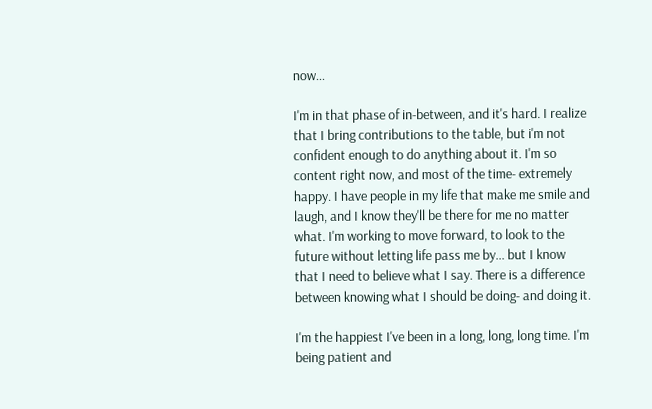now...

I'm in that phase of in-between, and it's hard. I realize that I bring contributions to the table, but i'm not confident enough to do anything about it. I'm so content right now, and most of the time- extremely happy. I have people in my life that make me smile and laugh, and I know they'll be there for me no matter what. I'm working to move forward, to look to the future without letting life pass me by... but I know that I need to believe what I say. There is a difference between knowing what I should be doing- and doing it.

I'm the happiest I've been in a long, long, long time. I'm being patient and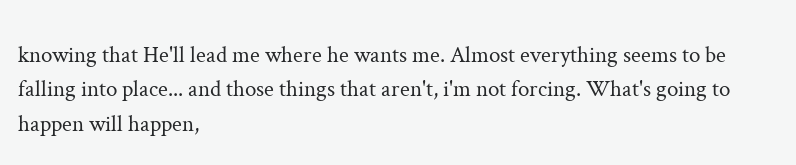knowing that He'll lead me where he wants me. Almost everything seems to be falling into place... and those things that aren't, i'm not forcing. What's going to happen will happen,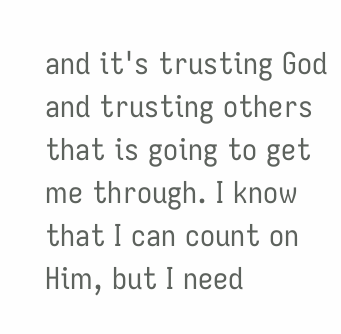and it's trusting God and trusting others that is going to get me through. I know that I can count on Him, but I need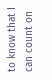to know that I can count on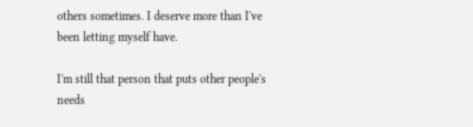others sometimes. I deserve more than I've been letting myself have.

I'm still that person that puts other people's needs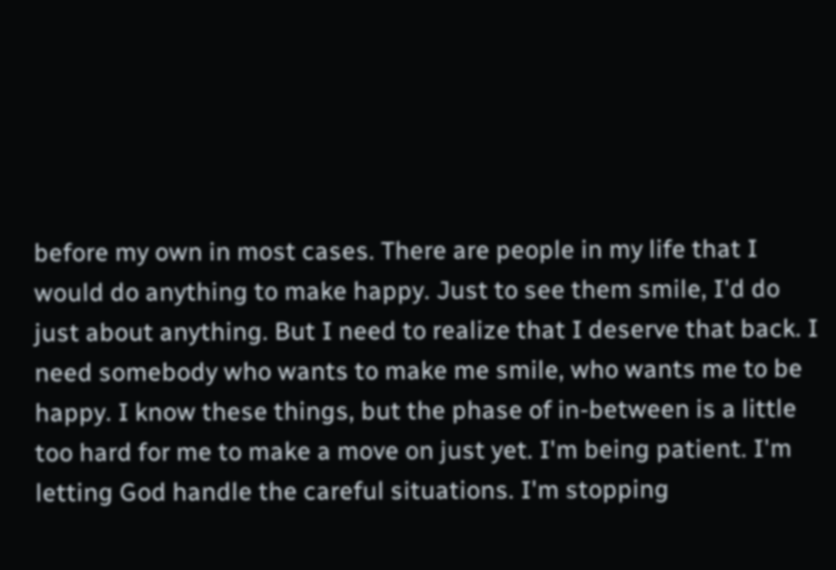before my own in most cases. There are people in my life that I would do anything to make happy. Just to see them smile, I'd do just about anything. But I need to realize that I deserve that back. I need somebody who wants to make me smile, who wants me to be happy. I know these things, but the phase of in-between is a little too hard for me to make a move on just yet. I'm being patient. I'm letting God handle the careful situations. I'm stopping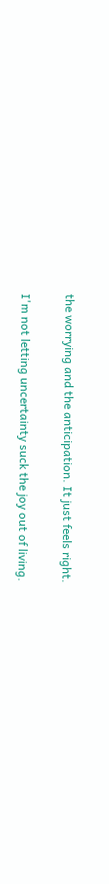the worrying and the anticipation. It just feels right.

I'm not letting uncertainty suck the joy out of living.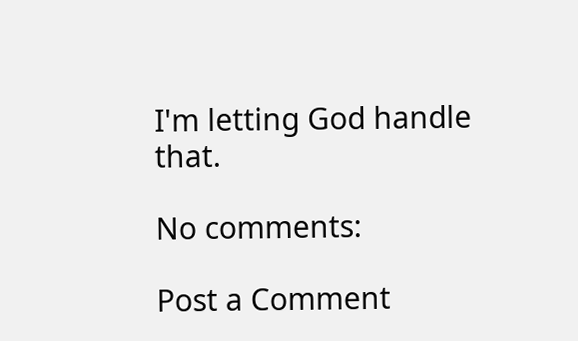I'm letting God handle that.

No comments:

Post a Comment